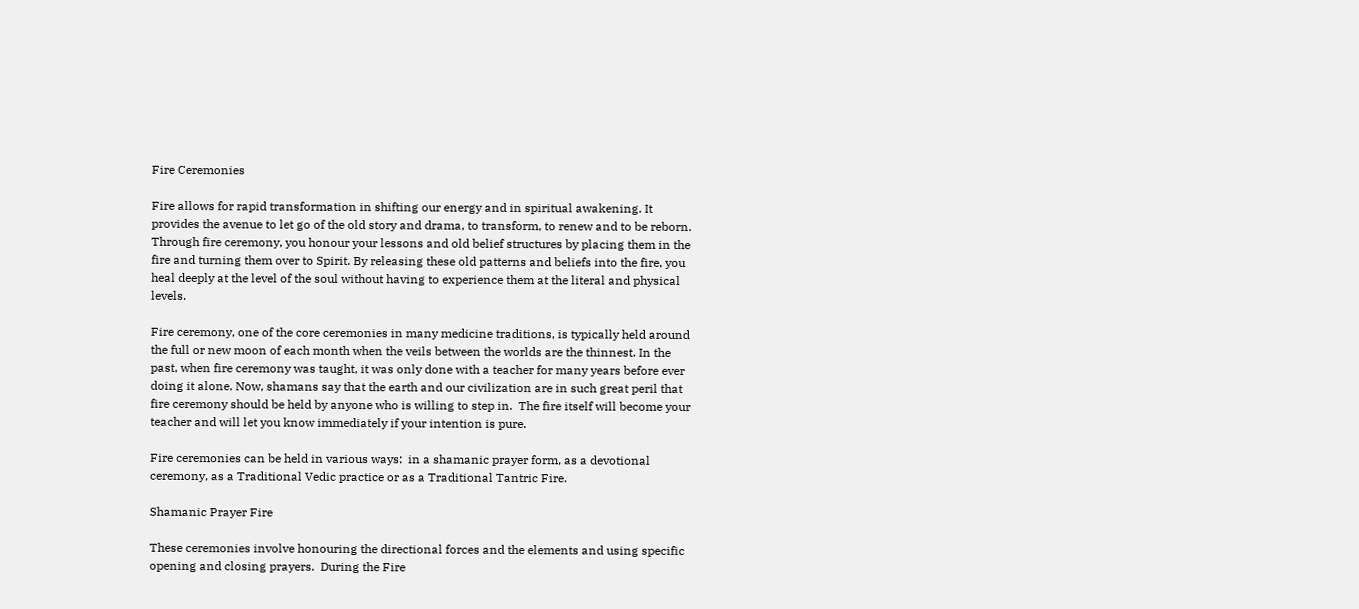Fire Ceremonies

Fire allows for rapid transformation in shifting our energy and in spiritual awakening. It provides the avenue to let go of the old story and drama, to transform, to renew and to be reborn. Through fire ceremony, you honour your lessons and old belief structures by placing them in the fire and turning them over to Spirit. By releasing these old patterns and beliefs into the fire, you heal deeply at the level of the soul without having to experience them at the literal and physical levels.

Fire ceremony, one of the core ceremonies in many medicine traditions, is typically held around the full or new moon of each month when the veils between the worlds are the thinnest. In the past, when fire ceremony was taught, it was only done with a teacher for many years before ever doing it alone. Now, shamans say that the earth and our civilization are in such great peril that fire ceremony should be held by anyone who is willing to step in.  The fire itself will become your teacher and will let you know immediately if your intention is pure.

Fire ceremonies can be held in various ways:  in a shamanic prayer form, as a devotional ceremony, as a Traditional Vedic practice or as a Traditional Tantric Fire.

Shamanic Prayer Fire

These ceremonies involve honouring the directional forces and the elements and using specific opening and closing prayers.  During the Fire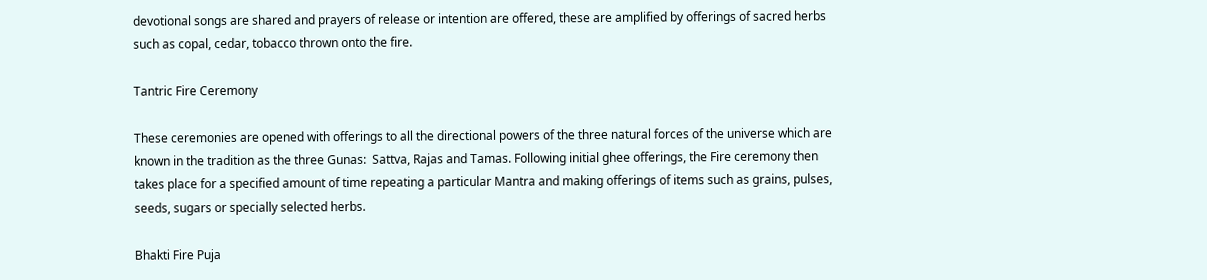devotional songs are shared and prayers of release or intention are offered, these are amplified by offerings of sacred herbs such as copal, cedar, tobacco thrown onto the fire.

Tantric Fire Ceremony

These ceremonies are opened with offerings to all the directional powers of the three natural forces of the universe which are known in the tradition as the three Gunas:  Sattva, Rajas and Tamas. Following initial ghee offerings, the Fire ceremony then takes place for a specified amount of time repeating a particular Mantra and making offerings of items such as grains, pulses, seeds, sugars or specially selected herbs.

Bhakti Fire Puja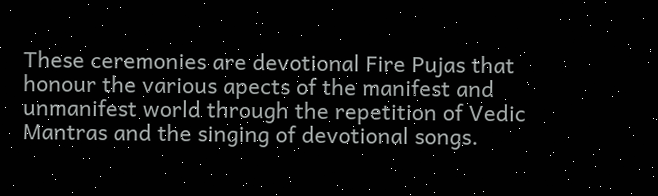These ceremonies are devotional Fire Pujas that honour the various apects of the manifest and unmanifest world through the repetition of Vedic Mantras and the singing of devotional songs.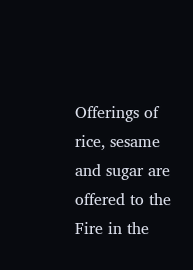Offerings of rice, sesame and sugar are offered to the Fire in the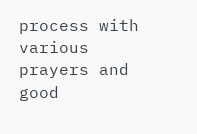process with various prayers and good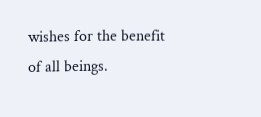wishes for the benefit of all beings.